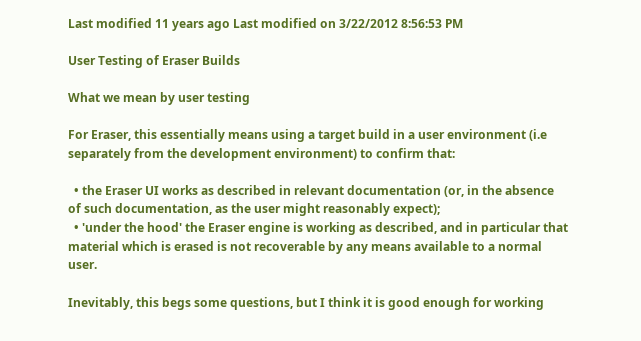Last modified 11 years ago Last modified on 3/22/2012 8:56:53 PM

User Testing of Eraser Builds

What we mean by user testing

For Eraser, this essentially means using a target build in a user environment (i.e separately from the development environment) to confirm that:

  • the Eraser UI works as described in relevant documentation (or, in the absence of such documentation, as the user might reasonably expect);
  • 'under the hood' the Eraser engine is working as described, and in particular that material which is erased is not recoverable by any means available to a normal user.

Inevitably, this begs some questions, but I think it is good enough for working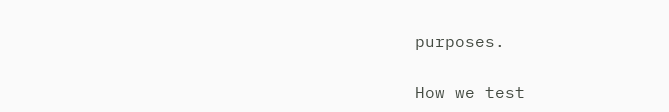purposes.

How we test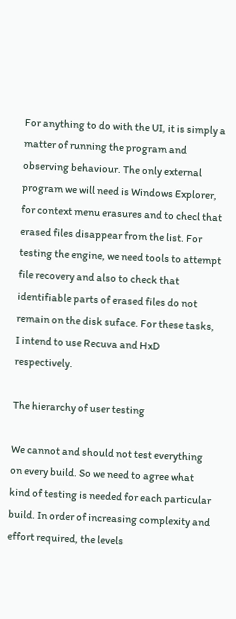For anything to do with the UI, it is simply a matter of running the program and observing behaviour. The only external program we will need is Windows Explorer, for context menu erasures and to checl that erased files disappear from the list. For testing the engine, we need tools to attempt file recovery and also to check that identifiable parts of erased files do not remain on the disk suface. For these tasks, I intend to use Recuva and HxD respectively.

The hierarchy of user testing

We cannot and should not test everything on every build. So we need to agree what kind of testing is needed for each particular build. In order of increasing complexity and effort required, the levels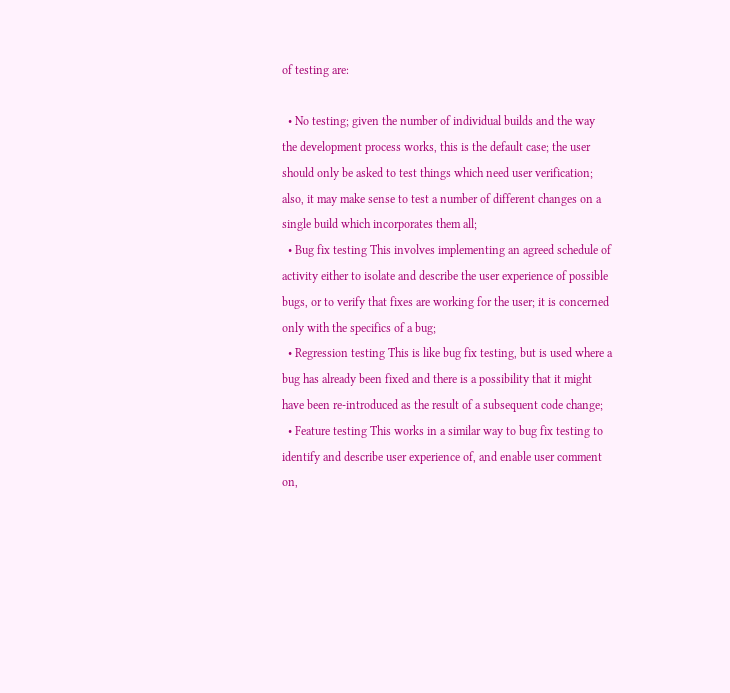of testing are:

  • No testing; given the number of individual builds and the way the development process works, this is the default case; the user should only be asked to test things which need user verification; also, it may make sense to test a number of different changes on a single build which incorporates them all;
  • Bug fix testing This involves implementing an agreed schedule of activity either to isolate and describe the user experience of possible bugs, or to verify that fixes are working for the user; it is concerned only with the specifics of a bug;
  • Regression testing This is like bug fix testing, but is used where a bug has already been fixed and there is a possibility that it might have been re-introduced as the result of a subsequent code change;
  • Feature testing This works in a similar way to bug fix testing to identify and describe user experience of, and enable user comment on,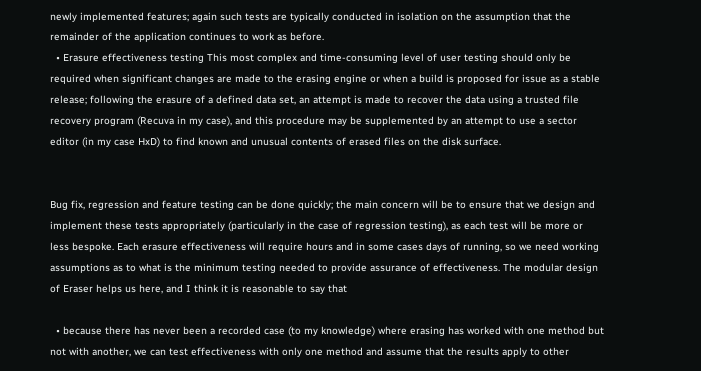newly implemented features; again such tests are typically conducted in isolation on the assumption that the remainder of the application continues to work as before.
  • Erasure effectiveness testing This most complex and time-consuming level of user testing should only be required when significant changes are made to the erasing engine or when a build is proposed for issue as a stable release; following the erasure of a defined data set, an attempt is made to recover the data using a trusted file recovery program (Recuva in my case), and this procedure may be supplemented by an attempt to use a sector editor (in my case HxD) to find known and unusual contents of erased files on the disk surface.


Bug fix, regression and feature testing can be done quickly; the main concern will be to ensure that we design and implement these tests appropriately (particularly in the case of regression testing), as each test will be more or less bespoke. Each erasure effectiveness will require hours and in some cases days of running, so we need working assumptions as to what is the minimum testing needed to provide assurance of effectiveness. The modular design of Eraser helps us here, and I think it is reasonable to say that

  • because there has never been a recorded case (to my knowledge) where erasing has worked with one method but not with another, we can test effectiveness with only one method and assume that the results apply to other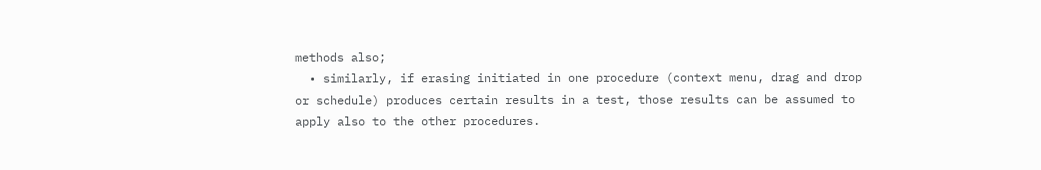methods also;
  • similarly, if erasing initiated in one procedure (context menu, drag and drop or schedule) produces certain results in a test, those results can be assumed to apply also to the other procedures.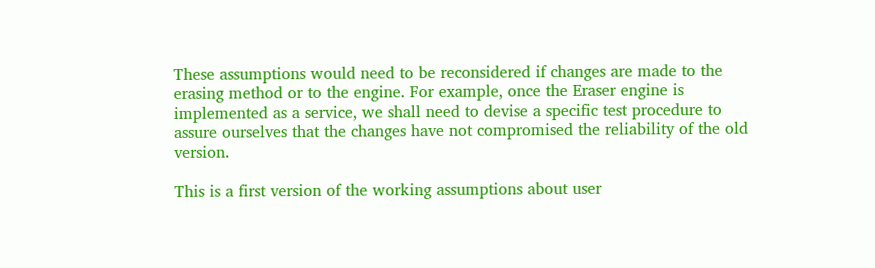These assumptions would need to be reconsidered if changes are made to the erasing method or to the engine. For example, once the Eraser engine is implemented as a service, we shall need to devise a specific test procedure to assure ourselves that the changes have not compromised the reliability of the old version.

This is a first version of the working assumptions about user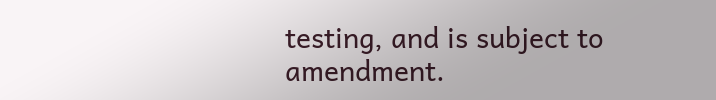testing, and is subject to amendment.